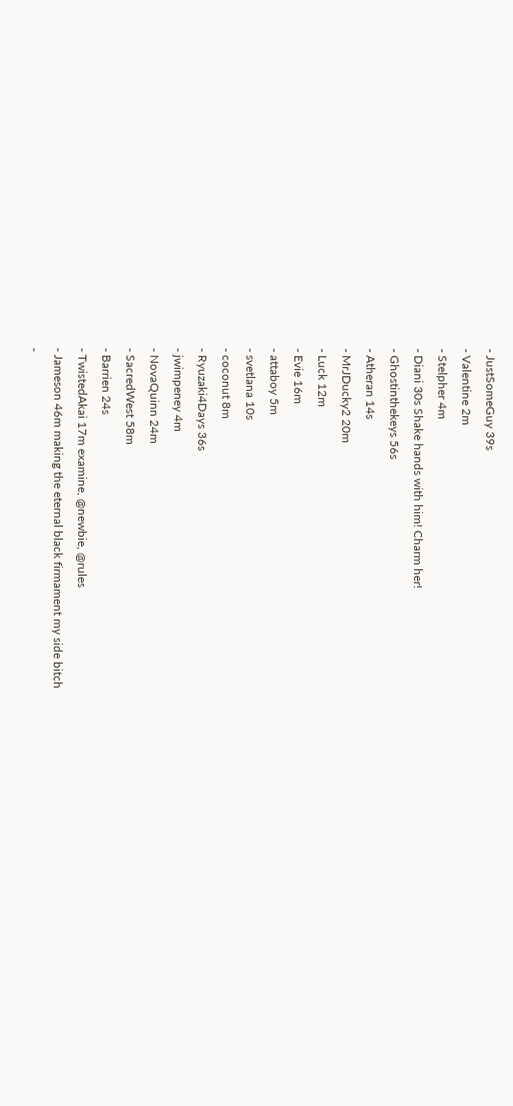- JustSomeGuy 39s
- Valentine 2m
- Stelpher 4m
- Diani 30s Shake hands with him! Charm her!
- Ghostinthekeys 56s
- Atheran 14s
- MrJDucky2 20m
- Luck 12m
- Evie 16m
- attaboy 5m
- svetlana 10s
- coconut 8m
- Ryuzaki4Days 36s
- jwimpeney 4m
- NovaQuinn 24m
- SacredWest 58m
- Barrien 24s
- TwistedAkai 17m examine, @newbie, @rules
- Jameson 46m making the eternal black firmament my side bitch
-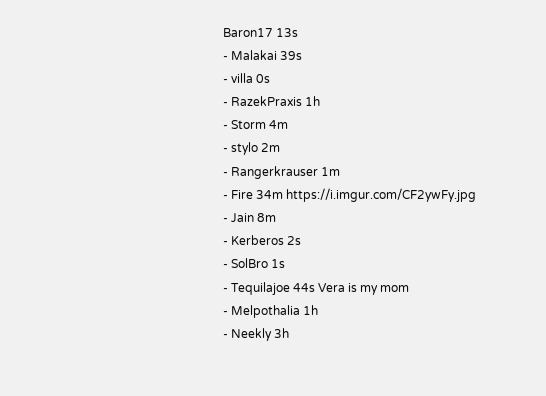Baron17 13s
- Malakai 39s
- villa 0s
- RazekPraxis 1h
- Storm 4m
- stylo 2m
- Rangerkrauser 1m
- Fire 34m https://i.imgur.com/CF2ywFy.jpg
- Jain 8m
- Kerberos 2s
- SolBro 1s
- Tequilajoe 44s Vera is my mom
- Melpothalia 1h
- Neekly 3h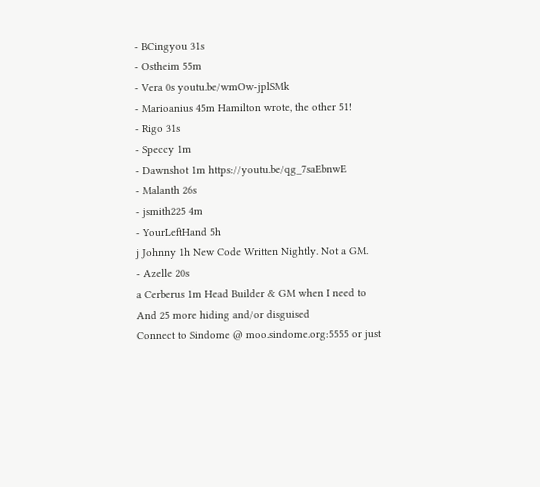- BCingyou 31s
- Ostheim 55m
- Vera 0s youtu.be/wmOw-jplSMk
- Marioanius 45m Hamilton wrote, the other 51!
- Rigo 31s
- Speccy 1m
- Dawnshot 1m https://youtu.be/qg_7saEbnwE
- Malanth 26s
- jsmith225 4m
- YourLeftHand 5h
j Johnny 1h New Code Written Nightly. Not a GM.
- Azelle 20s
a Cerberus 1m Head Builder & GM when I need to
And 25 more hiding and/or disguised
Connect to Sindome @ moo.sindome.org:5555 or just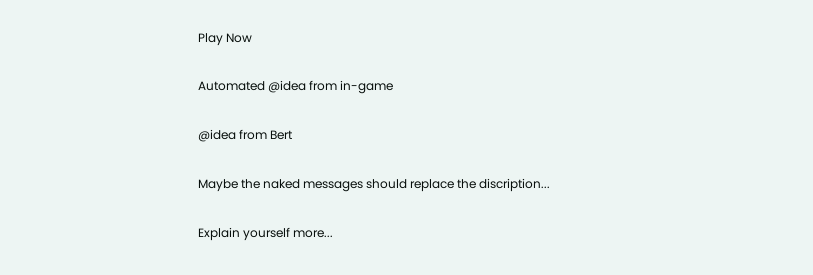Play Now

Automated @idea from in-game

@idea from Bert

Maybe the naked messages should replace the discription...

Explain yourself more...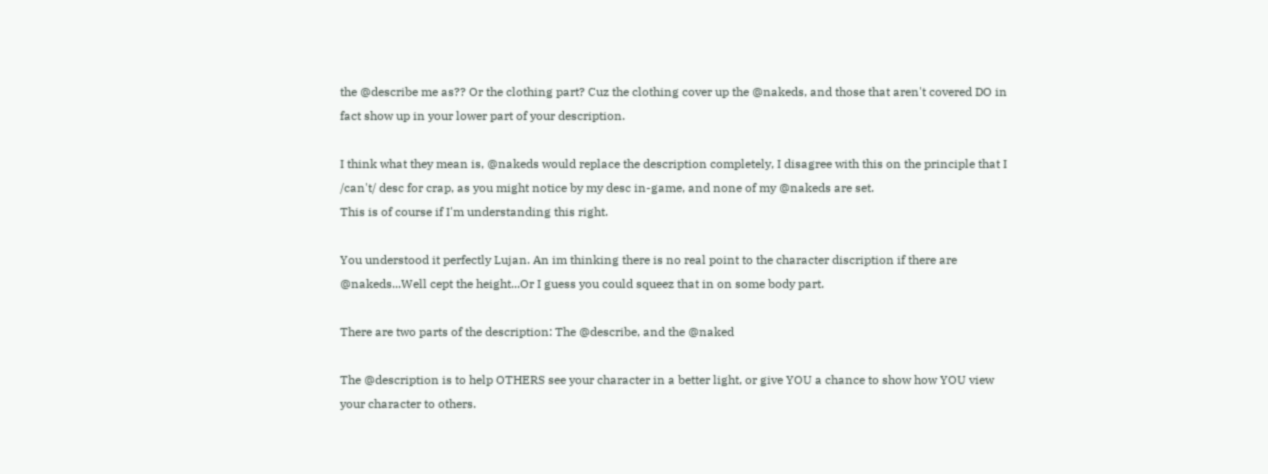the @describe me as?? Or the clothing part? Cuz the clothing cover up the @nakeds, and those that aren't covered DO in fact show up in your lower part of your description.

I think what they mean is, @nakeds would replace the description completely, I disagree with this on the principle that I /can't/ desc for crap, as you might notice by my desc in-game, and none of my @nakeds are set.
This is of course if I'm understanding this right.

You understood it perfectly Lujan. An im thinking there is no real point to the character discription if there are @nakeds...Well cept the height...Or I guess you could squeez that in on some body part.

There are two parts of the description: The @describe, and the @naked

The @description is to help OTHERS see your character in a better light, or give YOU a chance to show how YOU view your character to others.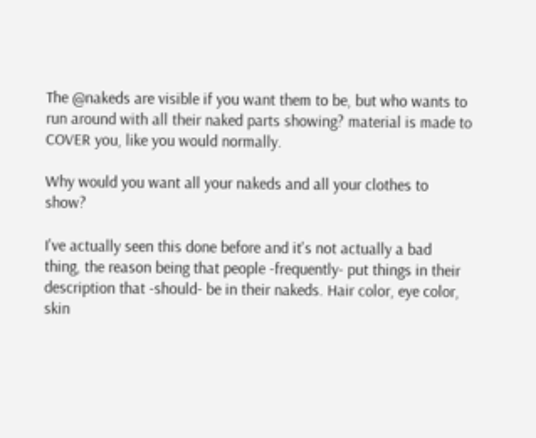The @nakeds are visible if you want them to be, but who wants to run around with all their naked parts showing? material is made to COVER you, like you would normally.

Why would you want all your nakeds and all your clothes to show?

I've actually seen this done before and it's not actually a bad thing, the reason being that people -frequently- put things in their description that -should- be in their nakeds. Hair color, eye color, skin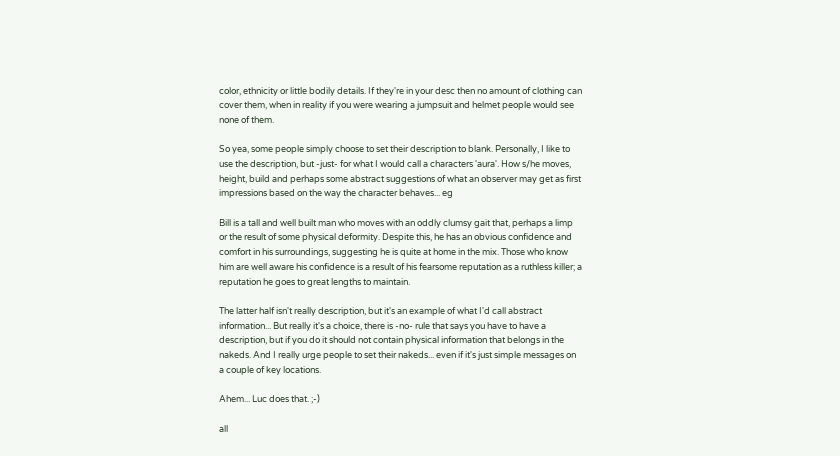color, ethnicity or little bodily details. If they're in your desc then no amount of clothing can cover them, when in reality if you were wearing a jumpsuit and helmet people would see none of them.

So yea, some people simply choose to set their description to blank. Personally, I like to use the description, but -just- for what I would call a characters 'aura'. How s/he moves, height, build and perhaps some abstract suggestions of what an observer may get as first impressions based on the way the character behaves... eg

Bill is a tall and well built man who moves with an oddly clumsy gait that, perhaps a limp or the result of some physical deformity. Despite this, he has an obvious confidence and comfort in his surroundings, suggesting he is quite at home in the mix. Those who know him are well aware his confidence is a result of his fearsome reputation as a ruthless killer; a reputation he goes to great lengths to maintain.

The latter half isn't really description, but it's an example of what I'd call abstract information... But really it's a choice, there is -no- rule that says you have to have a description, but if you do it should not contain physical information that belongs in the nakeds. And I really urge people to set their nakeds... even if it's just simple messages on a couple of key locations.

Ahem... Luc does that. ;-)

all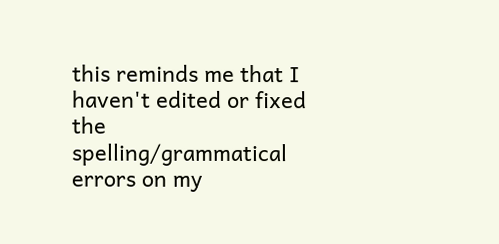this reminds me that I haven't edited or fixed the spelling/grammatical errors on my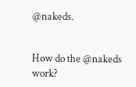@nakeds.


How do the @nakeds work?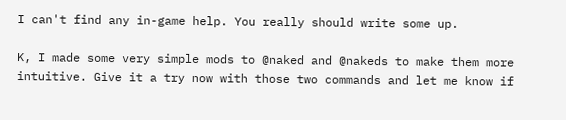I can't find any in-game help. You really should write some up.

K, I made some very simple mods to @naked and @nakeds to make them more intuitive. Give it a try now with those two commands and let me know if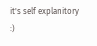it's self explanitory :)